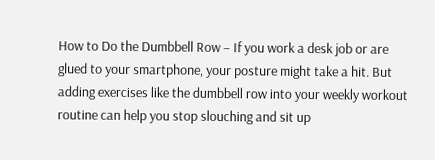How to Do the Dumbbell Row – If you work a desk job or are glued to your smartphone, your posture might take a hit. But adding exercises like the dumbbell row into your weekly workout routine can help you stop slouching and sit up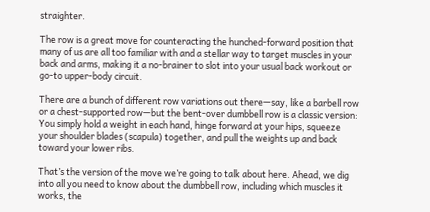straighter.

The row is a great move for counteracting the hunched-forward position that many of us are all too familiar with and a stellar way to target muscles in your back and arms, making it a no-brainer to slot into your usual back workout or go-to upper-body circuit.

There are a bunch of different row variations out there—say, like a barbell row or a chest-supported row—but the bent-over dumbbell row is a classic version: You simply hold a weight in each hand, hinge forward at your hips, squeeze your shoulder blades (scapula) together, and pull the weights up and back toward your lower ribs.

That’s the version of the move we’re going to talk about here. Ahead, we dig into all you need to know about the dumbbell row, including which muscles it works, the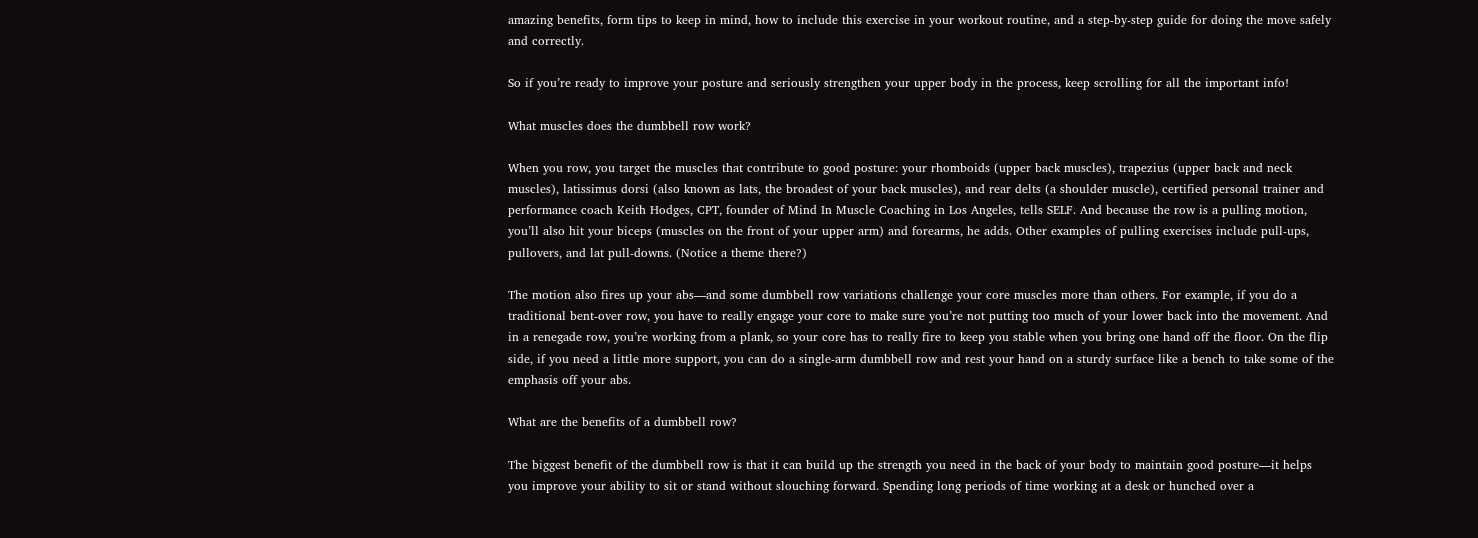amazing benefits, form tips to keep in mind, how to include this exercise in your workout routine, and a step-by-step guide for doing the move safely and correctly.

So if you’re ready to improve your posture and seriously strengthen your upper body in the process, keep scrolling for all the important info!

What muscles does the dumbbell row work?

When you row, you target the muscles that contribute to good posture: your rhomboids (upper back muscles), trapezius (upper back and neck muscles), latissimus dorsi (also known as lats, the broadest of your back muscles), and rear delts (a shoulder muscle), certified personal trainer and performance coach Keith Hodges, CPT, founder of Mind In Muscle Coaching in Los Angeles, tells SELF. And because the row is a pulling motion, you’ll also hit your biceps (muscles on the front of your upper arm) and forearms, he adds. Other examples of pulling exercises include pull-ups, pullovers, and lat pull-downs. (Notice a theme there?)

The motion also fires up your abs—and some dumbbell row variations challenge your core muscles more than others. For example, if you do a traditional bent-over row, you have to really engage your core to make sure you’re not putting too much of your lower back into the movement. And in a renegade row, you’re working from a plank, so your core has to really fire to keep you stable when you bring one hand off the floor. On the flip side, if you need a little more support, you can do a single-arm dumbbell row and rest your hand on a sturdy surface like a bench to take some of the emphasis off your abs.

What are the benefits of a dumbbell row?

The biggest benefit of the dumbbell row is that it can build up the strength you need in the back of your body to maintain good posture—it helps you improve your ability to sit or stand without slouching forward. Spending long periods of time working at a desk or hunched over a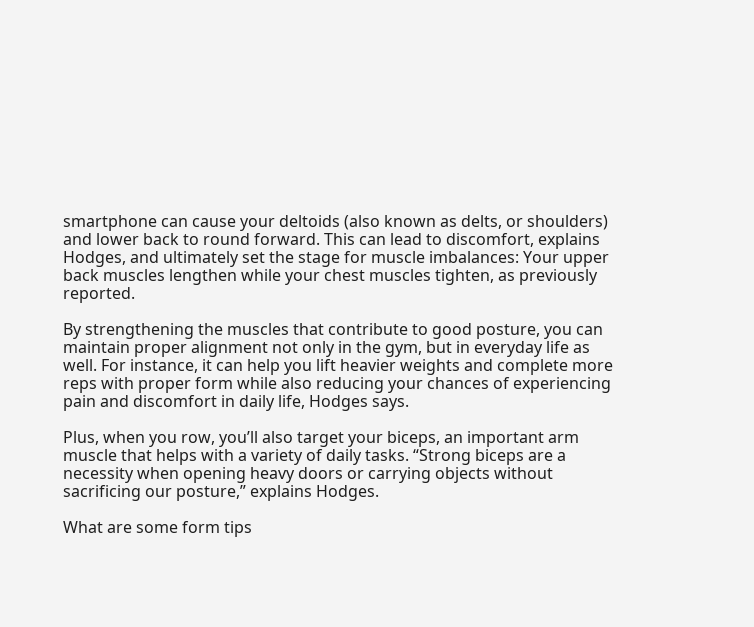smartphone can cause your deltoids (also known as delts, or shoulders) and lower back to round forward. This can lead to discomfort, explains Hodges, and ultimately set the stage for muscle imbalances: Your upper back muscles lengthen while your chest muscles tighten, as previously reported.

By strengthening the muscles that contribute to good posture, you can maintain proper alignment not only in the gym, but in everyday life as well. For instance, it can help you lift heavier weights and complete more reps with proper form while also reducing your chances of experiencing pain and discomfort in daily life, Hodges says.

Plus, when you row, you’ll also target your biceps, an important arm muscle that helps with a variety of daily tasks. “Strong biceps are a necessity when opening heavy doors or carrying objects without sacrificing our posture,” explains Hodges.

What are some form tips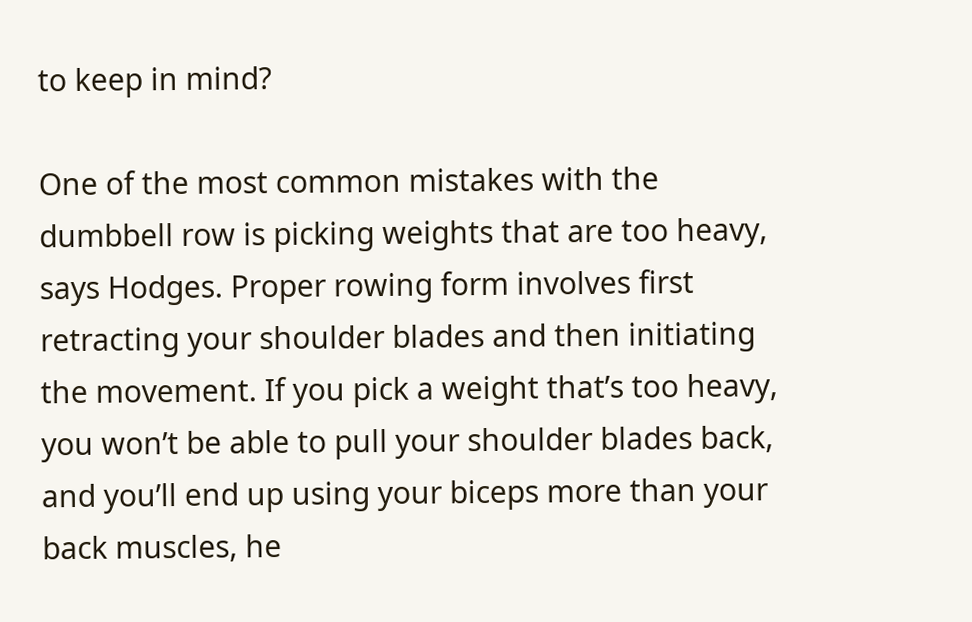to keep in mind?

One of the most common mistakes with the dumbbell row is picking weights that are too heavy, says Hodges. Proper rowing form involves first retracting your shoulder blades and then initiating the movement. If you pick a weight that’s too heavy, you won’t be able to pull your shoulder blades back, and you’ll end up using your biceps more than your back muscles, he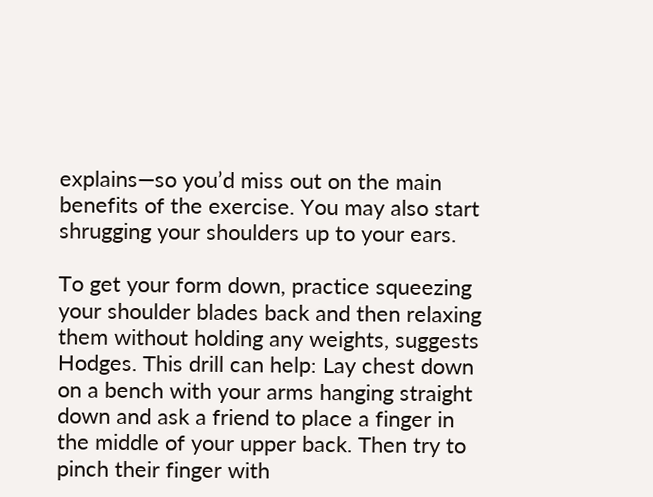explains—so you’d miss out on the main benefits of the exercise. You may also start shrugging your shoulders up to your ears.

To get your form down, practice squeezing your shoulder blades back and then relaxing them without holding any weights, suggests Hodges. This drill can help: Lay chest down on a bench with your arms hanging straight down and ask a friend to place a finger in the middle of your upper back. Then try to pinch their finger with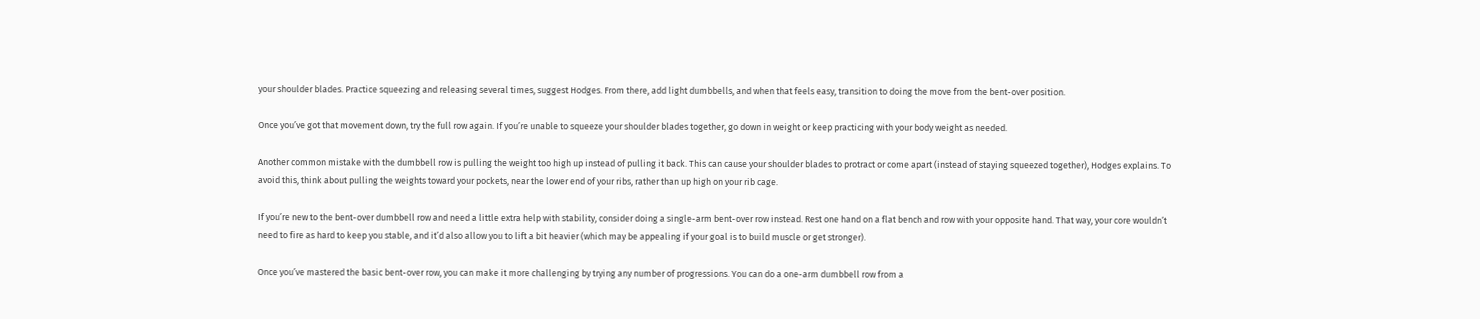your shoulder blades. Practice squeezing and releasing several times, suggest Hodges. From there, add light dumbbells, and when that feels easy, transition to doing the move from the bent-over position.

Once you’ve got that movement down, try the full row again. If you’re unable to squeeze your shoulder blades together, go down in weight or keep practicing with your body weight as needed.

Another common mistake with the dumbbell row is pulling the weight too high up instead of pulling it back. This can cause your shoulder blades to protract or come apart (instead of staying squeezed together), Hodges explains. To avoid this, think about pulling the weights toward your pockets, near the lower end of your ribs, rather than up high on your rib cage.

If you’re new to the bent-over dumbbell row and need a little extra help with stability, consider doing a single-arm bent-over row instead. Rest one hand on a flat bench and row with your opposite hand. That way, your core wouldn’t need to fire as hard to keep you stable, and it’d also allow you to lift a bit heavier (which may be appealing if your goal is to build muscle or get stronger).

Once you’ve mastered the basic bent-over row, you can make it more challenging by trying any number of progressions. You can do a one-arm dumbbell row from a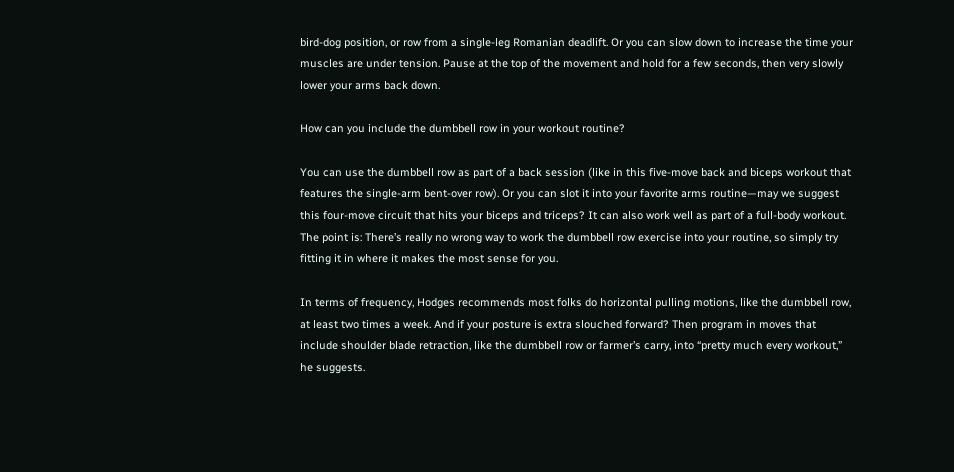bird-dog position, or row from a single-leg Romanian deadlift. Or you can slow down to increase the time your muscles are under tension. Pause at the top of the movement and hold for a few seconds, then very slowly lower your arms back down.

How can you include the dumbbell row in your workout routine?

You can use the dumbbell row as part of a back session (like in this five-move back and biceps workout that features the single-arm bent-over row). Or you can slot it into your favorite arms routine—may we suggest this four-move circuit that hits your biceps and triceps? It can also work well as part of a full-body workout. The point is: There’s really no wrong way to work the dumbbell row exercise into your routine, so simply try fitting it in where it makes the most sense for you.

In terms of frequency, Hodges recommends most folks do horizontal pulling motions, like the dumbbell row, at least two times a week. And if your posture is extra slouched forward? Then program in moves that include shoulder blade retraction, like the dumbbell row or farmer’s carry, into “pretty much every workout,” he suggests.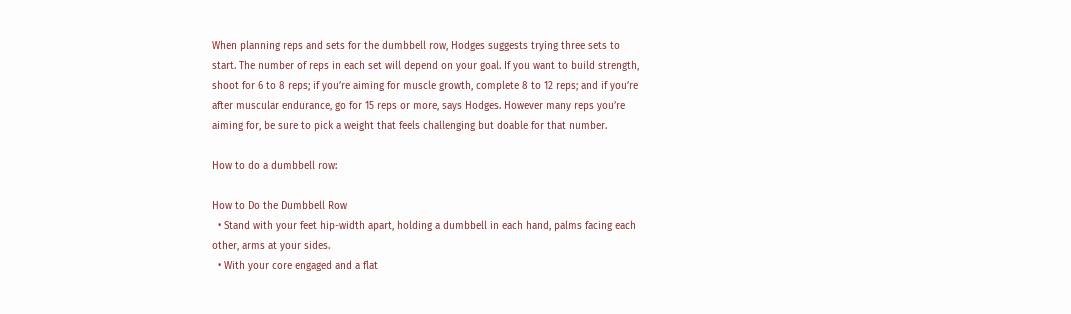When planning reps and sets for the dumbbell row, Hodges suggests trying three sets to start. The number of reps in each set will depend on your goal. If you want to build strength, shoot for 6 to 8 reps; if you’re aiming for muscle growth, complete 8 to 12 reps; and if you’re after muscular endurance, go for 15 reps or more, says Hodges. However many reps you’re aiming for, be sure to pick a weight that feels challenging but doable for that number.

How to do a dumbbell row:

How to Do the Dumbbell Row
  • Stand with your feet hip-width apart, holding a dumbbell in each hand, palms facing each other, arms at your sides.
  • With your core engaged and a flat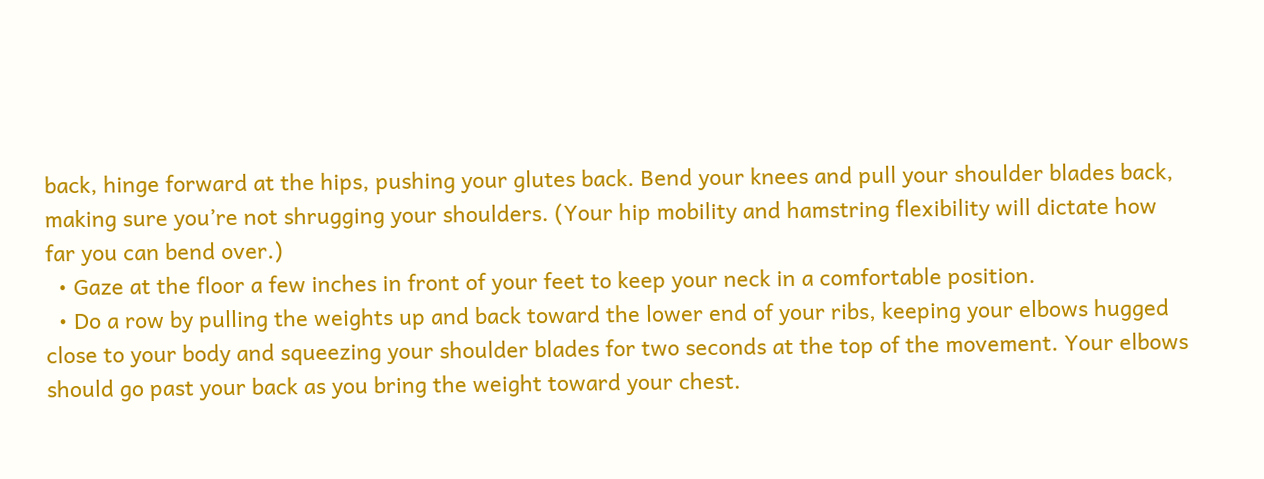back, hinge forward at the hips, pushing your glutes back. Bend your knees and pull your shoulder blades back, making sure you’re not shrugging your shoulders. (Your hip mobility and hamstring flexibility will dictate how far you can bend over.)
  • Gaze at the floor a few inches in front of your feet to keep your neck in a comfortable position.
  • Do a row by pulling the weights up and back toward the lower end of your ribs, keeping your elbows hugged close to your body and squeezing your shoulder blades for two seconds at the top of the movement. Your elbows should go past your back as you bring the weight toward your chest.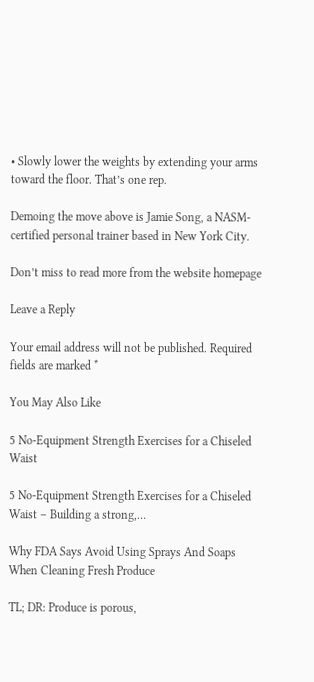• Slowly lower the weights by extending your arms toward the floor. That’s one rep.

Demoing the move above is Jamie Song, a NASM-certified personal trainer based in New York City.

Don’t miss to read more from the website homepage

Leave a Reply

Your email address will not be published. Required fields are marked *

You May Also Like

5 No-Equipment Strength Exercises for a Chiseled Waist

5 No-Equipment Strength Exercises for a Chiseled Waist – Building a strong,…

Why FDA Says Avoid Using Sprays And Soaps When Cleaning Fresh Produce

TL; DR: Produce is porous,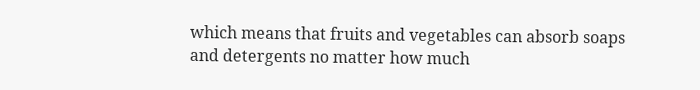which means that fruits and vegetables can absorb soaps and detergents no matter how much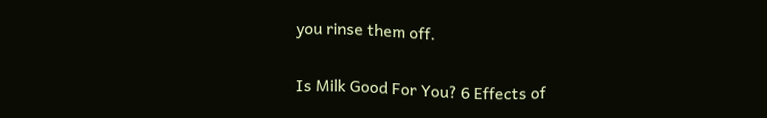you rinse them off.

Is Milk Good For You? 6 Effects of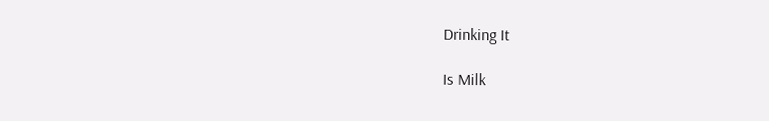Drinking It

Is Milk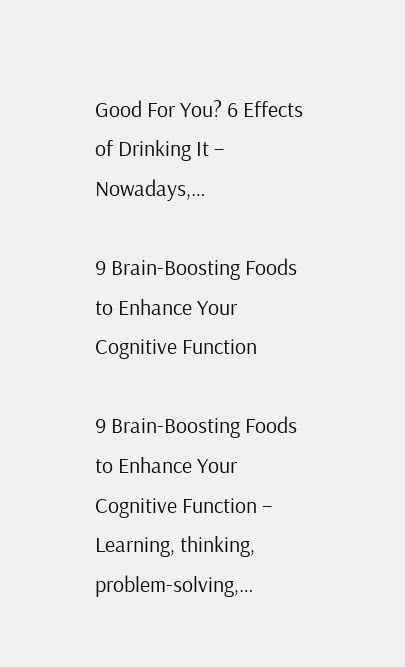Good For You? 6 Effects of Drinking It – Nowadays,…

9 Brain-Boosting Foods to Enhance Your Cognitive Function

9 Brain-Boosting Foods to Enhance Your Cognitive Function – Learning, thinking, problem-solving,…